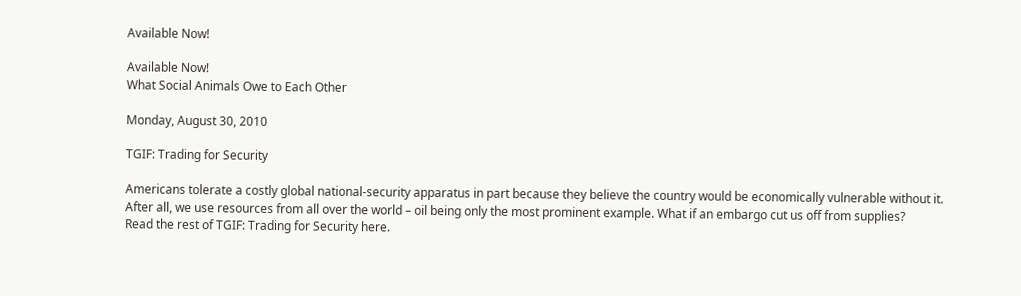Available Now!

Available Now!
What Social Animals Owe to Each Other

Monday, August 30, 2010

TGIF: Trading for Security

Americans tolerate a costly global national-security apparatus in part because they believe the country would be economically vulnerable without it. After all, we use resources from all over the world – oil being only the most prominent example. What if an embargo cut us off from supplies?
Read the rest of TGIF: Trading for Security here.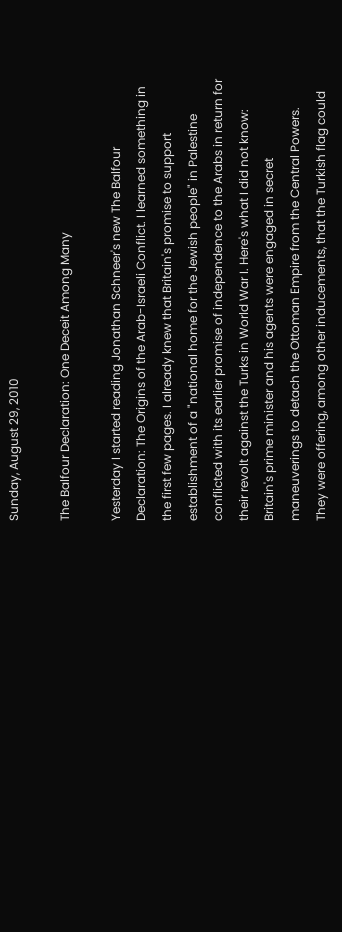Sunday, August 29, 2010

The Balfour Declaration: One Deceit Among Many

Yesterday I started reading Jonathan Schneer's new The Balfour Declaration: The Origins of the Arab-Israeli Conflict. I learned something in the first few pages. I already knew that Britain's promise to support establishment of a "national home for the Jewish people" in Palestine conflicted with its earlier promise of independence to the Arabs in return for their revolt against the Turks in World War I. Here's what I did not know:
Britain's prime minister and his agents were engaged in secret maneuverings to detach the Ottoman Empire from the Central Powers. They were offering, among other inducements, that the Turkish flag could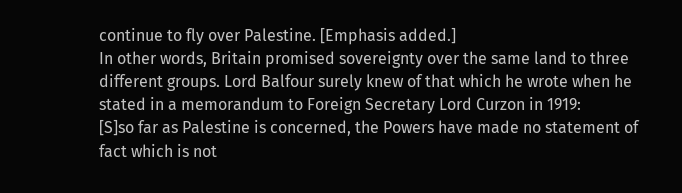continue to fly over Palestine. [Emphasis added.]
In other words, Britain promised sovereignty over the same land to three different groups. Lord Balfour surely knew of that which he wrote when he stated in a memorandum to Foreign Secretary Lord Curzon in 1919:
[S]so far as Palestine is concerned, the Powers have made no statement of fact which is not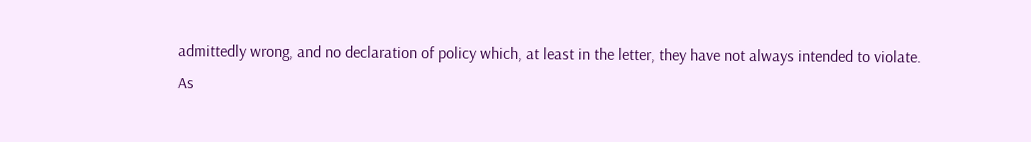admittedly wrong, and no declaration of policy which, at least in the letter, they have not always intended to violate.
As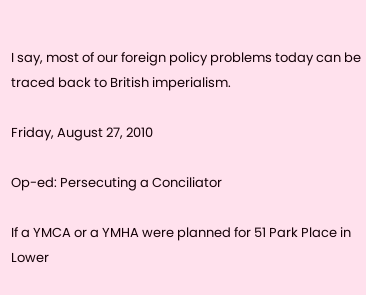I say, most of our foreign policy problems today can be traced back to British imperialism.

Friday, August 27, 2010

Op-ed: Persecuting a Conciliator

If a YMCA or a YMHA were planned for 51 Park Place in Lower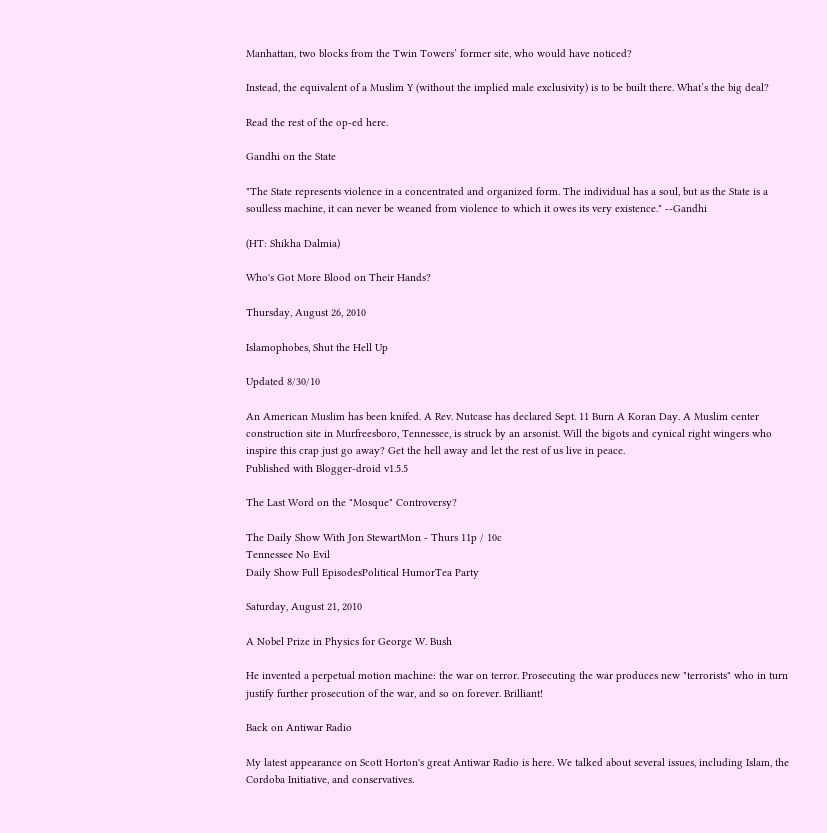Manhattan, two blocks from the Twin Towers’ former site, who would have noticed?

Instead, the equivalent of a Muslim Y (without the implied male exclusivity) is to be built there. What’s the big deal?

Read the rest of the op-ed here.

Gandhi on the State

"The State represents violence in a concentrated and organized form. The individual has a soul, but as the State is a soulless machine, it can never be weaned from violence to which it owes its very existence." --Gandhi

(HT: Shikha Dalmia)

Who's Got More Blood on Their Hands?

Thursday, August 26, 2010

Islamophobes, Shut the Hell Up

Updated 8/30/10

An American Muslim has been knifed. A Rev. Nutcase has declared Sept. 11 Burn A Koran Day. A Muslim center construction site in Murfreesboro, Tennessee, is struck by an arsonist. Will the bigots and cynical right wingers who inspire this crap just go away? Get the hell away and let the rest of us live in peace.
Published with Blogger-droid v1.5.5

The Last Word on the "Mosque" Controversy?

The Daily Show With Jon StewartMon - Thurs 11p / 10c
Tennessee No Evil
Daily Show Full EpisodesPolitical HumorTea Party

Saturday, August 21, 2010

A Nobel Prize in Physics for George W. Bush

He invented a perpetual motion machine: the war on terror. Prosecuting the war produces new "terrorists" who in turn justify further prosecution of the war, and so on forever. Brilliant!

Back on Antiwar Radio

My latest appearance on Scott Horton's great Antiwar Radio is here. We talked about several issues, including Islam, the Cordoba Initiative, and conservatives.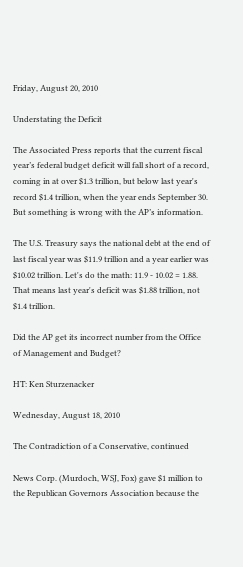Friday, August 20, 2010

Understating the Deficit

The Associated Press reports that the current fiscal year’s federal budget deficit will fall short of a record, coming in at over $1.3 trillion, but below last year's record $1.4 trillion, when the year ends September 30. But something is wrong with the AP’s information.

The U.S. Treasury says the national debt at the end of last fiscal year was $11.9 trillion and a year earlier was $10.02 trillion. Let's do the math: 11.9 - 10.02 = 1.88. That means last year's deficit was $1.88 trillion, not $1.4 trillion.

Did the AP get its incorrect number from the Office of Management and Budget?

HT: Ken Sturzenacker

Wednesday, August 18, 2010

The Contradiction of a Conservative, continued

News Corp. (Murdoch, WSJ, Fox) gave $1 million to the Republican Governors Association because the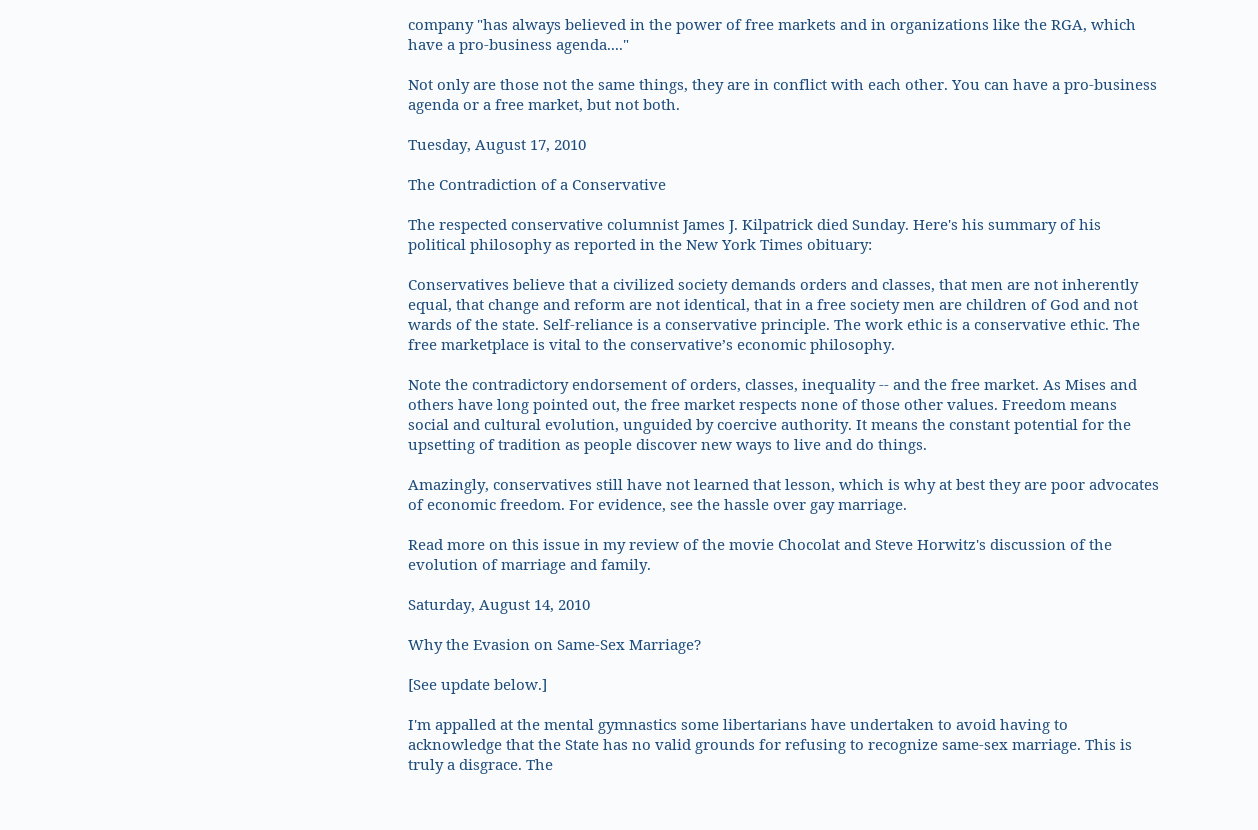company "has always believed in the power of free markets and in organizations like the RGA, which have a pro-business agenda...."

Not only are those not the same things, they are in conflict with each other. You can have a pro-business agenda or a free market, but not both.

Tuesday, August 17, 2010

The Contradiction of a Conservative

The respected conservative columnist James J. Kilpatrick died Sunday. Here's his summary of his political philosophy as reported in the New York Times obituary:

Conservatives believe that a civilized society demands orders and classes, that men are not inherently equal, that change and reform are not identical, that in a free society men are children of God and not wards of the state. Self-reliance is a conservative principle. The work ethic is a conservative ethic. The free marketplace is vital to the conservative’s economic philosophy.

Note the contradictory endorsement of orders, classes, inequality -- and the free market. As Mises and others have long pointed out, the free market respects none of those other values. Freedom means social and cultural evolution, unguided by coercive authority. It means the constant potential for the upsetting of tradition as people discover new ways to live and do things.

Amazingly, conservatives still have not learned that lesson, which is why at best they are poor advocates of economic freedom. For evidence, see the hassle over gay marriage.

Read more on this issue in my review of the movie Chocolat and Steve Horwitz's discussion of the evolution of marriage and family.

Saturday, August 14, 2010

Why the Evasion on Same-Sex Marriage?

[See update below.]

I'm appalled at the mental gymnastics some libertarians have undertaken to avoid having to acknowledge that the State has no valid grounds for refusing to recognize same-sex marriage. This is truly a disgrace. The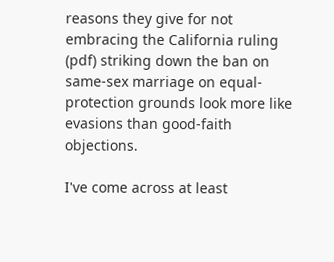reasons they give for not embracing the California ruling (pdf) striking down the ban on same-sex marriage on equal-protection grounds look more like evasions than good-faith objections.

I've come across at least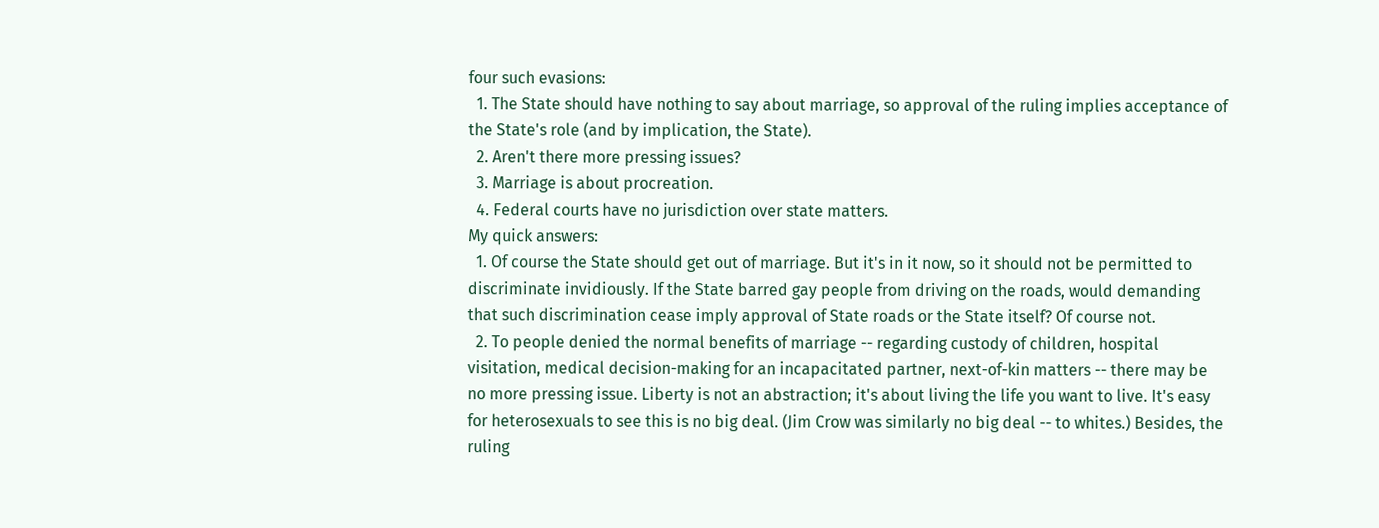four such evasions:
  1. The State should have nothing to say about marriage, so approval of the ruling implies acceptance of the State's role (and by implication, the State).
  2. Aren't there more pressing issues?
  3. Marriage is about procreation.
  4. Federal courts have no jurisdiction over state matters.
My quick answers:
  1. Of course the State should get out of marriage. But it's in it now, so it should not be permitted to discriminate invidiously. If the State barred gay people from driving on the roads, would demanding that such discrimination cease imply approval of State roads or the State itself? Of course not.
  2. To people denied the normal benefits of marriage -- regarding custody of children, hospital visitation, medical decision-making for an incapacitated partner, next-of-kin matters -- there may be no more pressing issue. Liberty is not an abstraction; it's about living the life you want to live. It's easy for heterosexuals to see this is no big deal. (Jim Crow was similarly no big deal -- to whites.) Besides, the ruling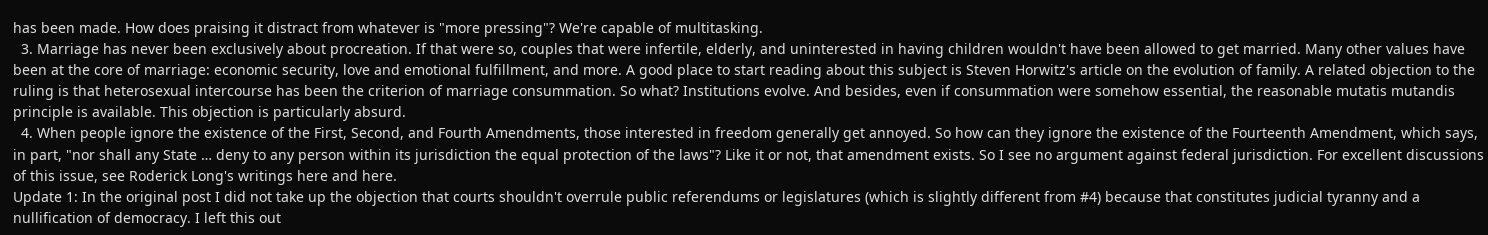has been made. How does praising it distract from whatever is "more pressing"? We're capable of multitasking.
  3. Marriage has never been exclusively about procreation. If that were so, couples that were infertile, elderly, and uninterested in having children wouldn't have been allowed to get married. Many other values have been at the core of marriage: economic security, love and emotional fulfillment, and more. A good place to start reading about this subject is Steven Horwitz's article on the evolution of family. A related objection to the ruling is that heterosexual intercourse has been the criterion of marriage consummation. So what? Institutions evolve. And besides, even if consummation were somehow essential, the reasonable mutatis mutandis principle is available. This objection is particularly absurd.
  4. When people ignore the existence of the First, Second, and Fourth Amendments, those interested in freedom generally get annoyed. So how can they ignore the existence of the Fourteenth Amendment, which says, in part, "nor shall any State … deny to any person within its jurisdiction the equal protection of the laws"? Like it or not, that amendment exists. So I see no argument against federal jurisdiction. For excellent discussions of this issue, see Roderick Long's writings here and here.
Update 1: In the original post I did not take up the objection that courts shouldn't overrule public referendums or legislatures (which is slightly different from #4) because that constitutes judicial tyranny and a nullification of democracy. I left this out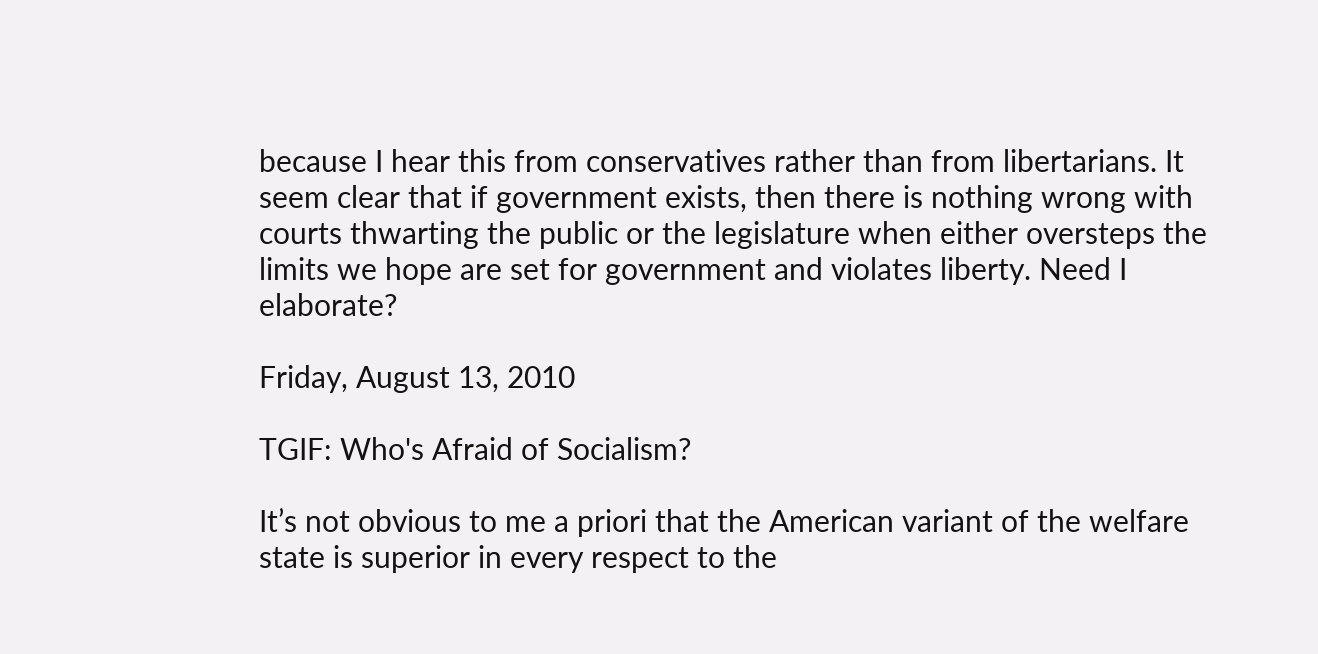because I hear this from conservatives rather than from libertarians. It seem clear that if government exists, then there is nothing wrong with courts thwarting the public or the legislature when either oversteps the limits we hope are set for government and violates liberty. Need I elaborate?

Friday, August 13, 2010

TGIF: Who's Afraid of Socialism?

It’s not obvious to me a priori that the American variant of the welfare state is superior in every respect to the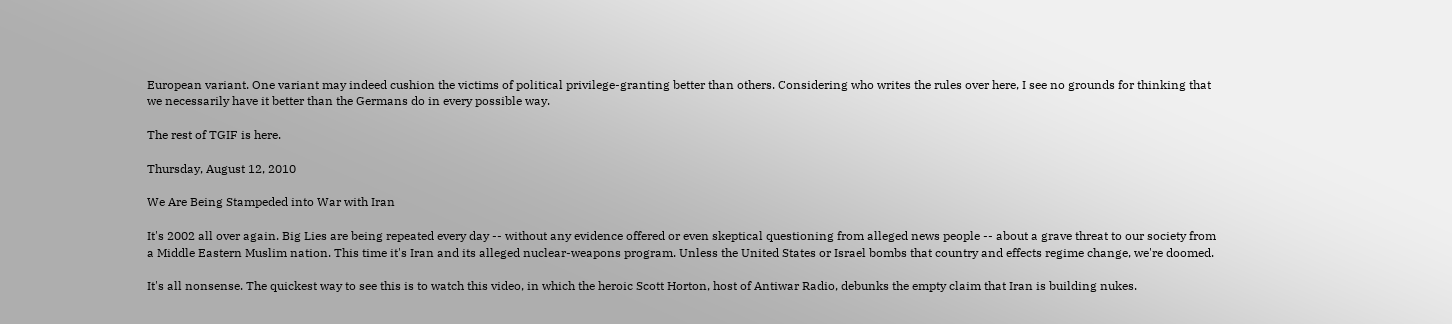European variant. One variant may indeed cushion the victims of political privilege-granting better than others. Considering who writes the rules over here, I see no grounds for thinking that we necessarily have it better than the Germans do in every possible way.

The rest of TGIF is here.

Thursday, August 12, 2010

We Are Being Stampeded into War with Iran

It's 2002 all over again. Big Lies are being repeated every day -- without any evidence offered or even skeptical questioning from alleged news people -- about a grave threat to our society from a Middle Eastern Muslim nation. This time it's Iran and its alleged nuclear-weapons program. Unless the United States or Israel bombs that country and effects regime change, we're doomed.

It's all nonsense. The quickest way to see this is to watch this video, in which the heroic Scott Horton, host of Antiwar Radio, debunks the empty claim that Iran is building nukes.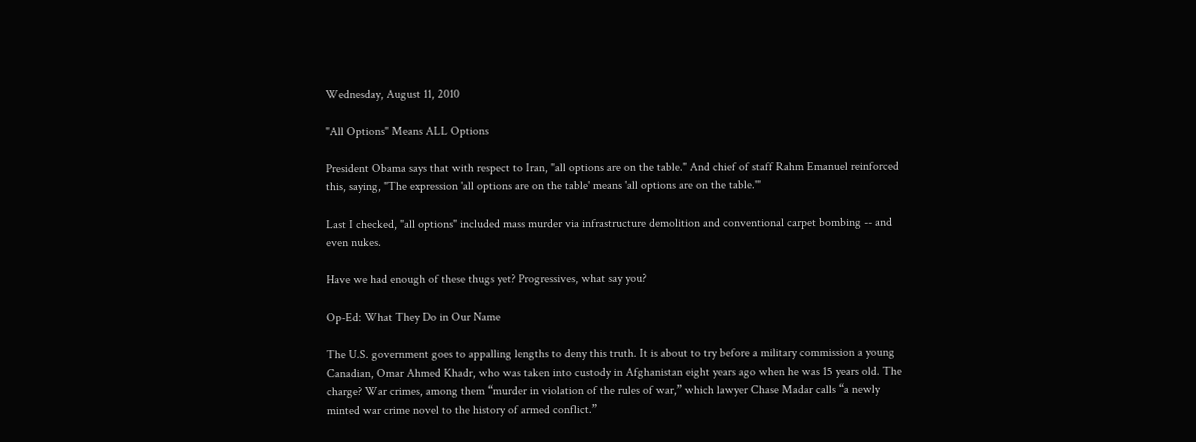Wednesday, August 11, 2010

"All Options" Means ALL Options

President Obama says that with respect to Iran, "all options are on the table." And chief of staff Rahm Emanuel reinforced this, saying, "The expression 'all options are on the table' means 'all options are on the table.'"

Last I checked, "all options" included mass murder via infrastructure demolition and conventional carpet bombing -- and even nukes.

Have we had enough of these thugs yet? Progressives, what say you?

Op-Ed: What They Do in Our Name

The U.S. government goes to appalling lengths to deny this truth. It is about to try before a military commission a young Canadian, Omar Ahmed Khadr, who was taken into custody in Afghanistan eight years ago when he was 15 years old. The charge? War crimes, among them “murder in violation of the rules of war,” which lawyer Chase Madar calls “a newly minted war crime novel to the history of armed conflict.”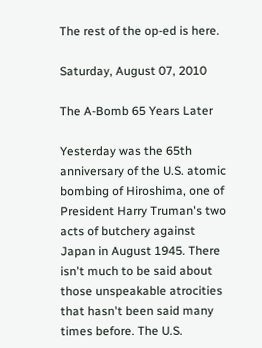The rest of the op-ed is here.

Saturday, August 07, 2010

The A-Bomb 65 Years Later

Yesterday was the 65th anniversary of the U.S. atomic bombing of Hiroshima, one of President Harry Truman's two acts of butchery against Japan in August 1945. There isn't much to be said about those unspeakable atrocities that hasn't been said many times before. The U.S.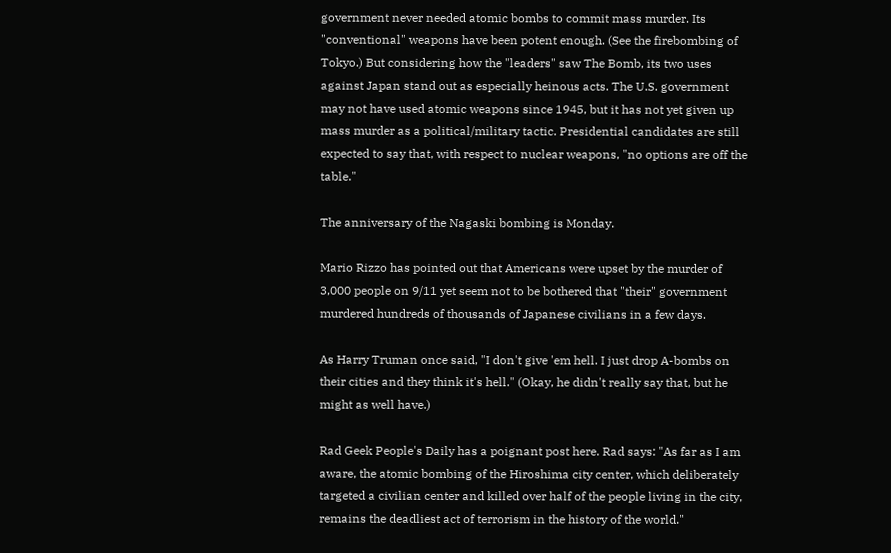government never needed atomic bombs to commit mass murder. Its "conventional" weapons have been potent enough. (See the firebombing of Tokyo.) But considering how the "leaders" saw The Bomb, its two uses against Japan stand out as especially heinous acts. The U.S. government may not have used atomic weapons since 1945, but it has not yet given up mass murder as a political/military tactic. Presidential candidates are still expected to say that, with respect to nuclear weapons, "no options are off the table."

The anniversary of the Nagaski bombing is Monday.

Mario Rizzo has pointed out that Americans were upset by the murder of 3,000 people on 9/11 yet seem not to be bothered that "their" government murdered hundreds of thousands of Japanese civilians in a few days.

As Harry Truman once said, "I don't give 'em hell. I just drop A-bombs on their cities and they think it's hell." (Okay, he didn't really say that, but he might as well have.)

Rad Geek People's Daily has a poignant post here. Rad says: "As far as I am aware, the atomic bombing of the Hiroshima city center, which deliberately targeted a civilian center and killed over half of the people living in the city, remains the deadliest act of terrorism in the history of the world."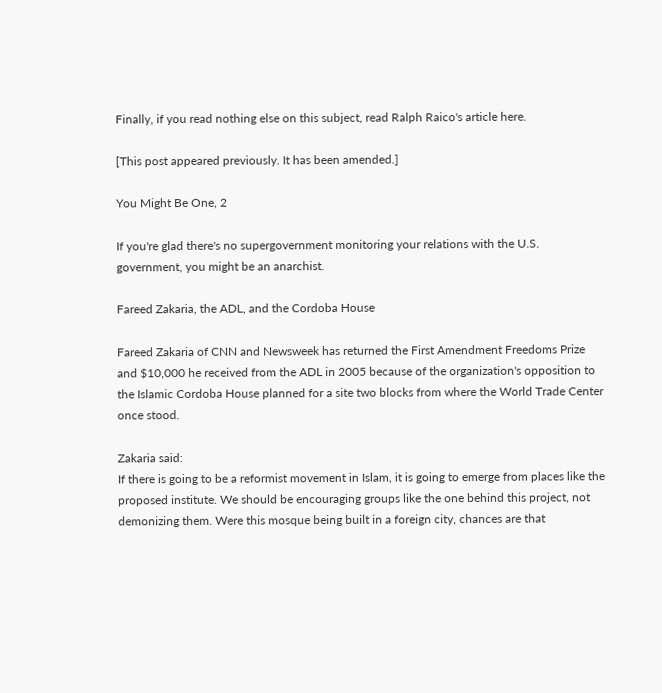Finally, if you read nothing else on this subject, read Ralph Raico's article here.

[This post appeared previously. It has been amended.]

You Might Be One, 2

If you're glad there's no supergovernment monitoring your relations with the U.S. government, you might be an anarchist.

Fareed Zakaria, the ADL, and the Cordoba House

Fareed Zakaria of CNN and Newsweek has returned the First Amendment Freedoms Prize and $10,000 he received from the ADL in 2005 because of the organization's opposition to the Islamic Cordoba House planned for a site two blocks from where the World Trade Center once stood.

Zakaria said:
If there is going to be a reformist movement in Islam, it is going to emerge from places like the proposed institute. We should be encouraging groups like the one behind this project, not demonizing them. Were this mosque being built in a foreign city, chances are that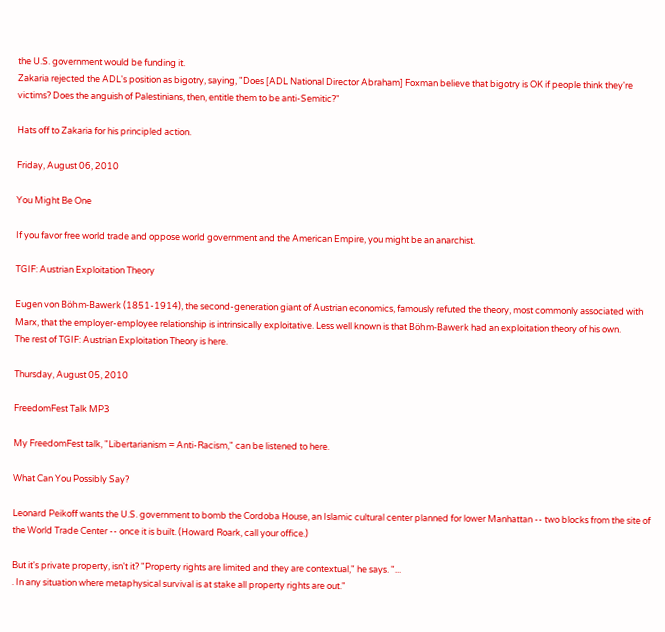the U.S. government would be funding it.
Zakaria rejected the ADL's position as bigotry, saying, "Does [ADL National Director Abraham] Foxman believe that bigotry is OK if people think they're victims? Does the anguish of Palestinians, then, entitle them to be anti-Semitic?"

Hats off to Zakaria for his principled action.

Friday, August 06, 2010

You Might Be One

If you favor free world trade and oppose world government and the American Empire, you might be an anarchist.

TGIF: Austrian Exploitation Theory

Eugen von Böhm-Bawerk (1851-1914), the second-generation giant of Austrian economics, famously refuted the theory, most commonly associated with Marx, that the employer-employee relationship is intrinsically exploitative. Less well known is that Böhm-Bawerk had an exploitation theory of his own.
The rest of TGIF: Austrian Exploitation Theory is here.

Thursday, August 05, 2010

FreedomFest Talk MP3

My FreedomFest talk, "Libertarianism = Anti-Racism," can be listened to here.

What Can You Possibly Say?

Leonard Peikoff wants the U.S. government to bomb the Cordoba House, an Islamic cultural center planned for lower Manhattan -- two blocks from the site of the World Trade Center -- once it is built. (Howard Roark, call your office.)

But it's private property, isn't it? "Property rights are limited and they are contextual," he says. "...
. In any situation where metaphysical survival is at stake all property rights are out."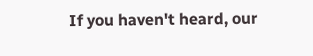If you haven't heard, our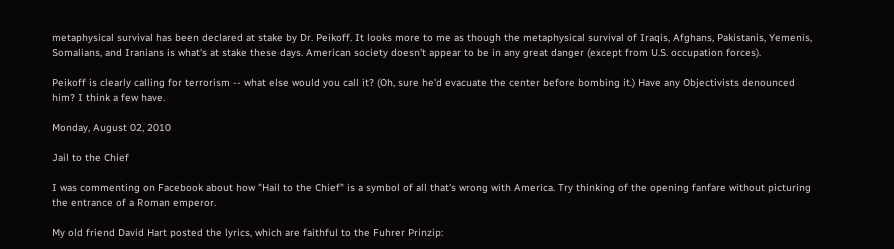metaphysical survival has been declared at stake by Dr. Peikoff. It looks more to me as though the metaphysical survival of Iraqis, Afghans, Pakistanis, Yemenis, Somalians, and Iranians is what's at stake these days. American society doesn't appear to be in any great danger (except from U.S. occupation forces).

Peikoff is clearly calling for terrorism -- what else would you call it? (Oh, sure he'd evacuate the center before bombing it.) Have any Objectivists denounced him? I think a few have.

Monday, August 02, 2010

Jail to the Chief

I was commenting on Facebook about how "Hail to the Chief" is a symbol of all that's wrong with America. Try thinking of the opening fanfare without picturing the entrance of a Roman emperor.

My old friend David Hart posted the lyrics, which are faithful to the Fuhrer Prinzip: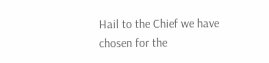Hail to the Chief we have chosen for the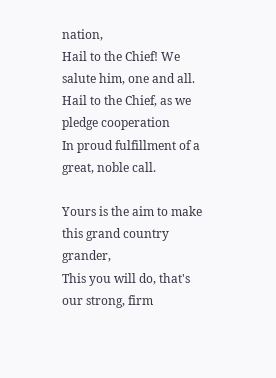nation,
Hail to the Chief! We salute him, one and all.
Hail to the Chief, as we pledge cooperation
In proud fulfillment of a great, noble call.

Yours is the aim to make this grand country grander,
This you will do, that's our strong, firm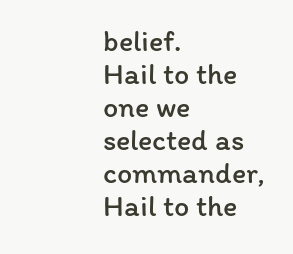belief.
Hail to the one we selected as commander,
Hail to the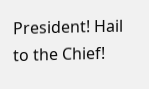President! Hail to the Chief!